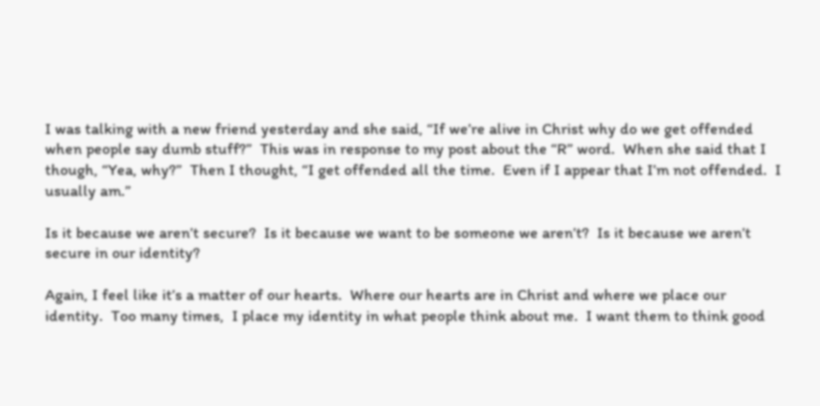I was talking with a new friend yesterday and she said, “If we’re alive in Christ why do we get offended when people say dumb stuff?”  This was in response to my post about the “R” word.  When she said that I though, “Yea, why?”  Then I thought, “I get offended all the time.  Even if I appear that I’m not offended.  I usually am.”

Is it because we aren’t secure?  Is it because we want to be someone we aren’t?  Is it because we aren’t secure in our identity?

Again, I feel like it’s a matter of our hearts.  Where our hearts are in Christ and where we place our identity.  Too many times,  I place my identity in what people think about me.  I want them to think good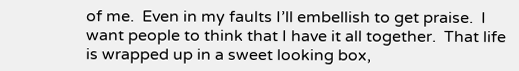of me.  Even in my faults I’ll embellish to get praise.  I want people to think that I have it all together.  That life is wrapped up in a sweet looking box,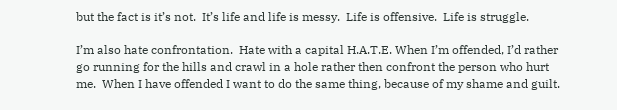but the fact is it’s not.  It’s life and life is messy.  Life is offensive.  Life is struggle.

I’m also hate confrontation.  Hate with a capital H.A.T.E. When I’m offended, I’d rather go running for the hills and crawl in a hole rather then confront the person who hurt me.  When I have offended I want to do the same thing, because of my shame and guilt.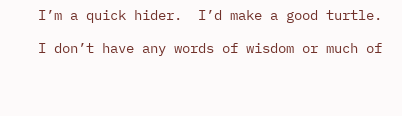I’m a quick hider.  I’d make a good turtle.

I don’t have any words of wisdom or much of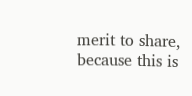merit to share, because this is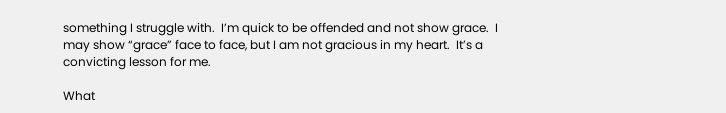something I struggle with.  I’m quick to be offended and not show grace.  I may show “grace” face to face, but I am not gracious in my heart.  It’s a convicting lesson for me.

What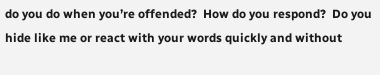do you do when you’re offended?  How do you respond?  Do you hide like me or react with your words quickly and without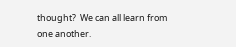thought?  We can all learn from one another.